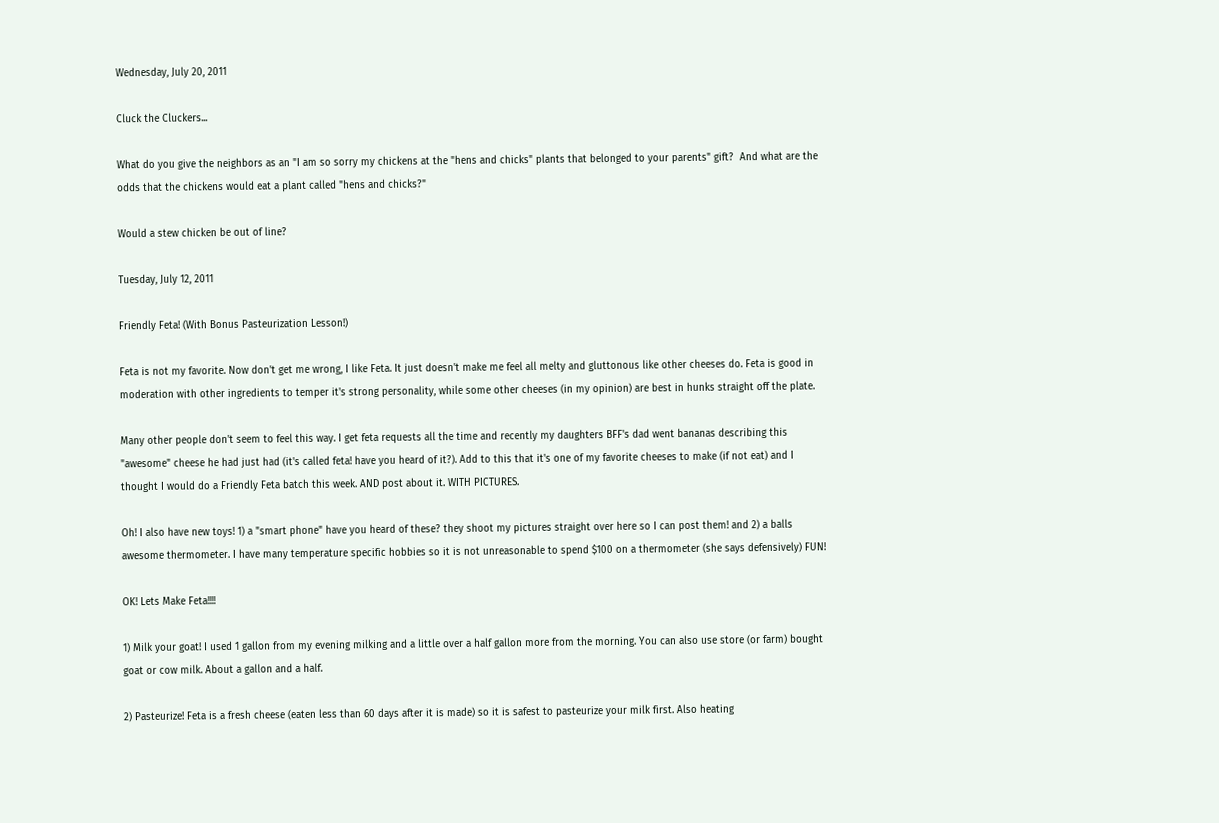Wednesday, July 20, 2011

Cluck the Cluckers...

What do you give the neighbors as an "I am so sorry my chickens at the "hens and chicks" plants that belonged to your parents" gift?  And what are the odds that the chickens would eat a plant called "hens and chicks?"

Would a stew chicken be out of line?

Tuesday, July 12, 2011

Friendly Feta! (With Bonus Pasteurization Lesson!)

Feta is not my favorite. Now don't get me wrong, I like Feta. It just doesn't make me feel all melty and gluttonous like other cheeses do. Feta is good in moderation with other ingredients to temper it's strong personality, while some other cheeses (in my opinion) are best in hunks straight off the plate.

Many other people don't seem to feel this way. I get feta requests all the time and recently my daughters BFF's dad went bananas describing this "awesome" cheese he had just had (it's called feta! have you heard of it?). Add to this that it's one of my favorite cheeses to make (if not eat) and I thought I would do a Friendly Feta batch this week. AND post about it. WITH PICTURES.

Oh! I also have new toys! 1) a "smart phone" have you heard of these? they shoot my pictures straight over here so I can post them! and 2) a balls awesome thermometer. I have many temperature specific hobbies so it is not unreasonable to spend $100 on a thermometer (she says defensively) FUN!

OK! Lets Make Feta!!!!

1) Milk your goat! I used 1 gallon from my evening milking and a little over a half gallon more from the morning. You can also use store (or farm) bought goat or cow milk. About a gallon and a half.

2) Pasteurize! Feta is a fresh cheese (eaten less than 60 days after it is made) so it is safest to pasteurize your milk first. Also heating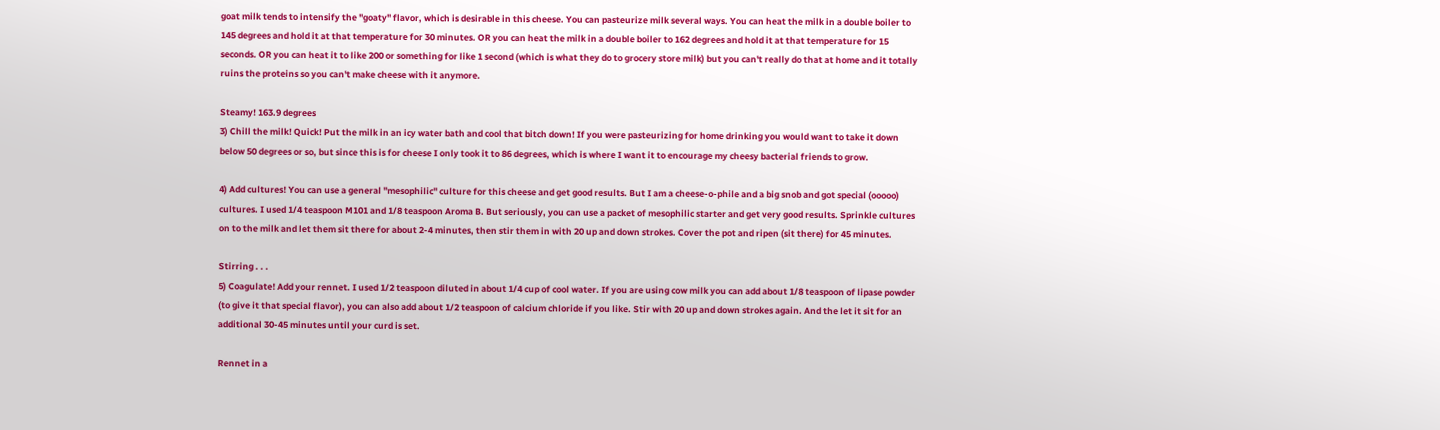goat milk tends to intensify the "goaty" flavor, which is desirable in this cheese. You can pasteurize milk several ways. You can heat the milk in a double boiler to 145 degrees and hold it at that temperature for 30 minutes. OR you can heat the milk in a double boiler to 162 degrees and hold it at that temperature for 15 seconds. OR you can heat it to like 200 or something for like 1 second (which is what they do to grocery store milk) but you can't really do that at home and it totally ruins the proteins so you can't make cheese with it anymore.

Steamy! 163.9 degrees
3) Chill the milk! Quick! Put the milk in an icy water bath and cool that bitch down! If you were pasteurizing for home drinking you would want to take it down below 50 degrees or so, but since this is for cheese I only took it to 86 degrees, which is where I want it to encourage my cheesy bacterial friends to grow.

4) Add cultures! You can use a general "mesophilic" culture for this cheese and get good results. But I am a cheese-o-phile and a big snob and got special (ooooo) cultures. I used 1/4 teaspoon M101 and 1/8 teaspoon Aroma B. But seriously, you can use a packet of mesophilic starter and get very good results. Sprinkle cultures on to the milk and let them sit there for about 2-4 minutes, then stir them in with 20 up and down strokes. Cover the pot and ripen (sit there) for 45 minutes.

Stirring . . .
5) Coagulate! Add your rennet. I used 1/2 teaspoon diluted in about 1/4 cup of cool water. If you are using cow milk you can add about 1/8 teaspoon of lipase powder (to give it that special flavor), you can also add about 1/2 teaspoon of calcium chloride if you like. Stir with 20 up and down strokes again. And the let it sit for an additional 30-45 minutes until your curd is set.

Rennet in a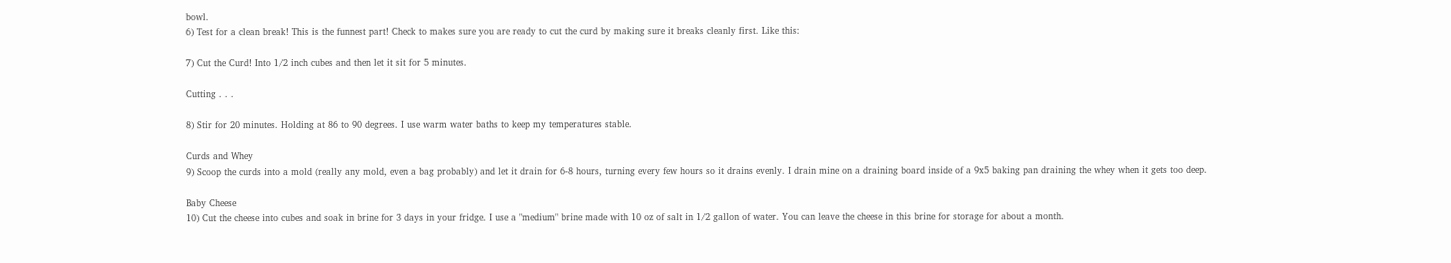bowl.
6) Test for a clean break! This is the funnest part! Check to makes sure you are ready to cut the curd by making sure it breaks cleanly first. Like this:

7) Cut the Curd! Into 1/2 inch cubes and then let it sit for 5 minutes.

Cutting . . .

8) Stir for 20 minutes. Holding at 86 to 90 degrees. I use warm water baths to keep my temperatures stable.

Curds and Whey
9) Scoop the curds into a mold (really any mold, even a bag probably) and let it drain for 6-8 hours, turning every few hours so it drains evenly. I drain mine on a draining board inside of a 9x5 baking pan draining the whey when it gets too deep.

Baby Cheese
10) Cut the cheese into cubes and soak in brine for 3 days in your fridge. I use a "medium" brine made with 10 oz of salt in 1/2 gallon of water. You can leave the cheese in this brine for storage for about a month.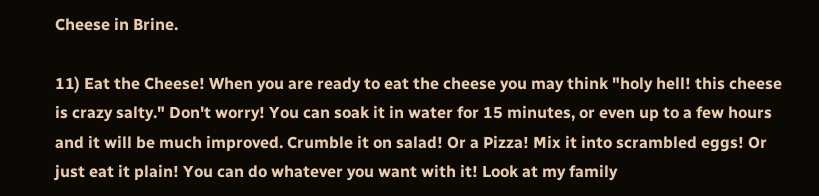Cheese in Brine.

11) Eat the Cheese! When you are ready to eat the cheese you may think "holy hell! this cheese is crazy salty." Don't worry! You can soak it in water for 15 minutes, or even up to a few hours and it will be much improved. Crumble it on salad! Or a Pizza! Mix it into scrambled eggs! Or just eat it plain! You can do whatever you want with it! Look at my family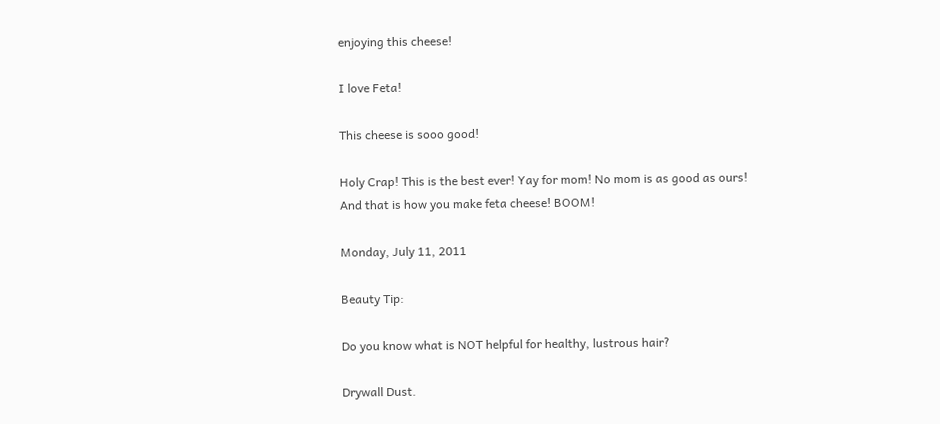enjoying this cheese!

I love Feta!

This cheese is sooo good!

Holy Crap! This is the best ever! Yay for mom! No mom is as good as ours!
And that is how you make feta cheese! BOOM!

Monday, July 11, 2011

Beauty Tip:

Do you know what is NOT helpful for healthy, lustrous hair?

Drywall Dust.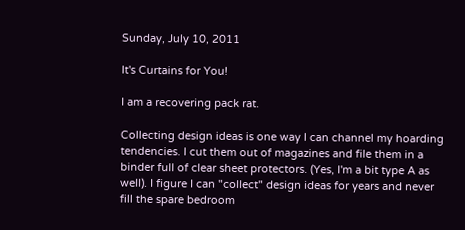Sunday, July 10, 2011

It's Curtains for You!

I am a recovering pack rat.

Collecting design ideas is one way I can channel my hoarding tendencies. I cut them out of magazines and file them in a binder full of clear sheet protectors. (Yes, I'm a bit type A as well). I figure I can "collect" design ideas for years and never fill the spare bedroom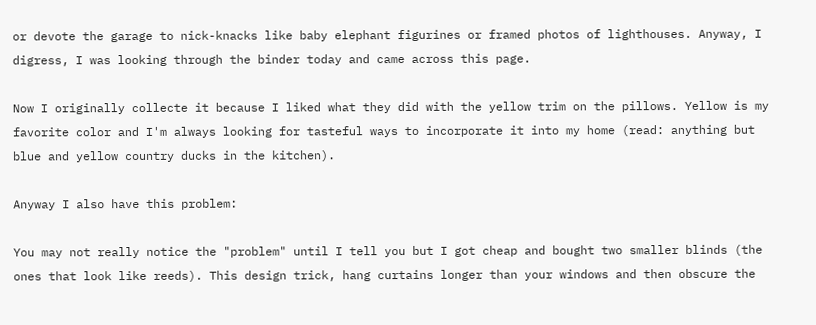or devote the garage to nick-knacks like baby elephant figurines or framed photos of lighthouses. Anyway, I digress, I was looking through the binder today and came across this page.

Now I originally collecte it because I liked what they did with the yellow trim on the pillows. Yellow is my favorite color and I'm always looking for tasteful ways to incorporate it into my home (read: anything but blue and yellow country ducks in the kitchen).

Anyway I also have this problem:

You may not really notice the "problem" until I tell you but I got cheap and bought two smaller blinds (the ones that look like reeds). This design trick, hang curtains longer than your windows and then obscure the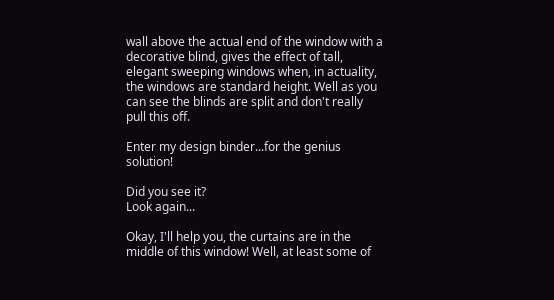wall above the actual end of the window with a decorative blind, gives the effect of tall, elegant sweeping windows when, in actuality, the windows are standard height. Well as you can see the blinds are split and don't really pull this off.

Enter my design binder...for the genius solution!

Did you see it?
Look again...

Okay, I'll help you, the curtains are in the middle of this window! Well, at least some of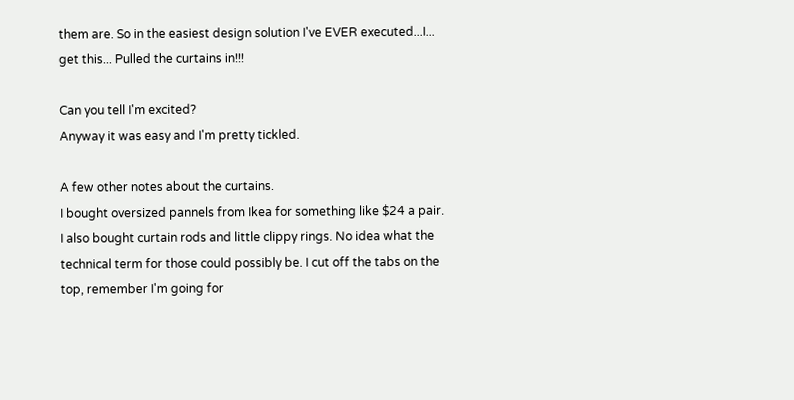them are. So in the easiest design solution I've EVER executed...I... get this... Pulled the curtains in!!!

Can you tell I'm excited?
Anyway it was easy and I'm pretty tickled.

A few other notes about the curtains.
I bought oversized pannels from Ikea for something like $24 a pair.
I also bought curtain rods and little clippy rings. No idea what the technical term for those could possibly be. I cut off the tabs on the top, remember I'm going for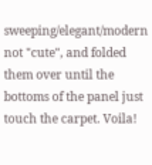sweeping/elegant/modern not "cute", and folded them over until the bottoms of the panel just touch the carpet. Voila!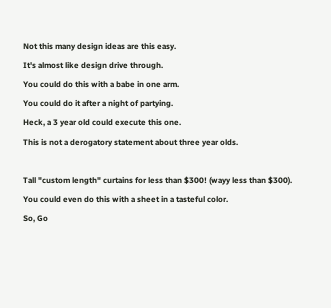Not this many design ideas are this easy.
It's almost like design drive through.
You could do this with a babe in one arm.
You could do it after a night of partying.
Heck, a 3 year old could execute this one.
This is not a derogatory statement about three year olds.

Tall "custom length" curtains for less than $300! (wayy less than $300).
You could even do this with a sheet in a tasteful color.
So, Go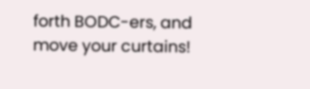forth BODC-ers, and move your curtains!